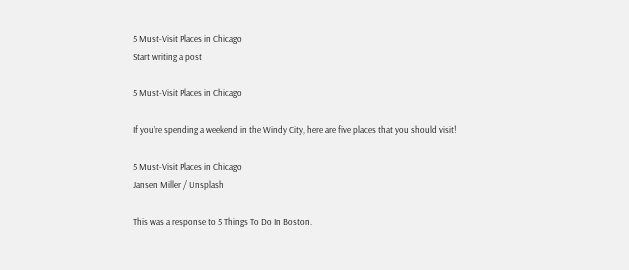5 Must-Visit Places in Chicago
Start writing a post

5 Must-Visit Places in Chicago

If you’re spending a weekend in the Windy City, here are five places that you should visit!

5 Must-Visit Places in Chicago
Jansen Miller / Unsplash

This was a response to 5 Things To Do In Boston.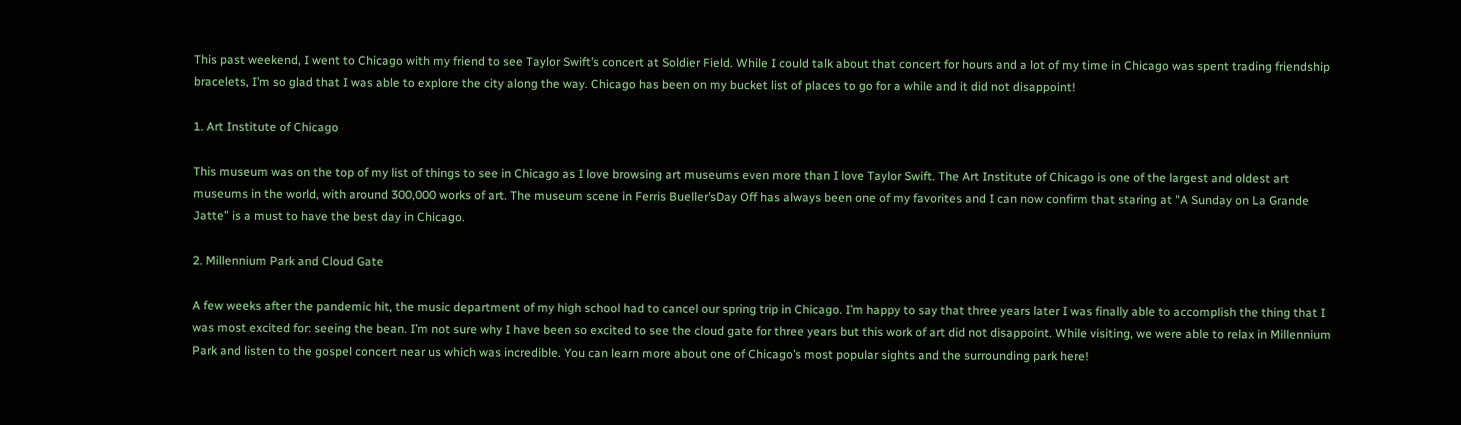This past weekend, I went to Chicago with my friend to see Taylor Swift’s concert at Soldier Field. While I could talk about that concert for hours and a lot of my time in Chicago was spent trading friendship bracelets, I’m so glad that I was able to explore the city along the way. Chicago has been on my bucket list of places to go for a while and it did not disappoint!

1. Art Institute of Chicago

This museum was on the top of my list of things to see in Chicago as I love browsing art museums even more than I love Taylor Swift. The Art Institute of Chicago is one of the largest and oldest art museums in the world, with around 300,000 works of art. The museum scene in Ferris Bueller’sDay Off has always been one of my favorites and I can now confirm that staring at "A Sunday on La Grande Jatte” is a must to have the best day in Chicago.

2. Millennium Park and Cloud Gate

A few weeks after the pandemic hit, the music department of my high school had to cancel our spring trip in Chicago. I’m happy to say that three years later I was finally able to accomplish the thing that I was most excited for: seeing the bean. I’m not sure why I have been so excited to see the cloud gate for three years but this work of art did not disappoint. While visiting, we were able to relax in Millennium Park and listen to the gospel concert near us which was incredible. You can learn more about one of Chicago’s most popular sights and the surrounding park here!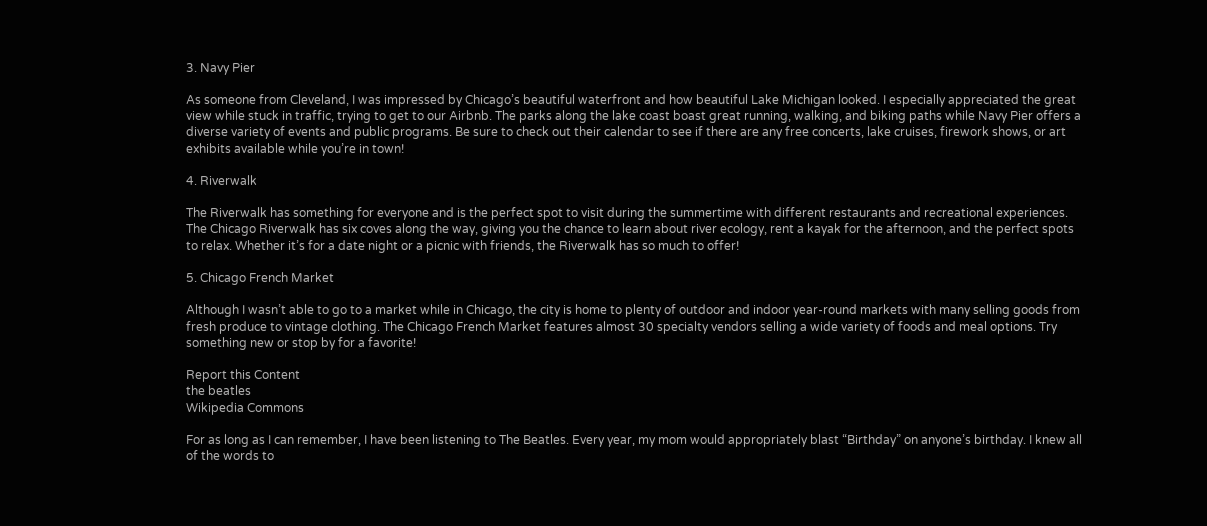3. Navy Pier

As someone from Cleveland, I was impressed by Chicago’s beautiful waterfront and how beautiful Lake Michigan looked. I especially appreciated the great view while stuck in traffic, trying to get to our Airbnb. The parks along the lake coast boast great running, walking, and biking paths while Navy Pier offers a diverse variety of events and public programs. Be sure to check out their calendar to see if there are any free concerts, lake cruises, firework shows, or art exhibits available while you’re in town!

4. Riverwalk

The Riverwalk has something for everyone and is the perfect spot to visit during the summertime with different restaurants and recreational experiences. The Chicago Riverwalk has six coves along the way, giving you the chance to learn about river ecology, rent a kayak for the afternoon, and the perfect spots to relax. Whether it’s for a date night or a picnic with friends, the Riverwalk has so much to offer!

5. Chicago French Market

Although I wasn’t able to go to a market while in Chicago, the city is home to plenty of outdoor and indoor year-round markets with many selling goods from fresh produce to vintage clothing. The Chicago French Market features almost 30 specialty vendors selling a wide variety of foods and meal options. Try something new or stop by for a favorite!

Report this Content
the beatles
Wikipedia Commons

For as long as I can remember, I have been listening to The Beatles. Every year, my mom would appropriately blast “Birthday” on anyone’s birthday. I knew all of the words to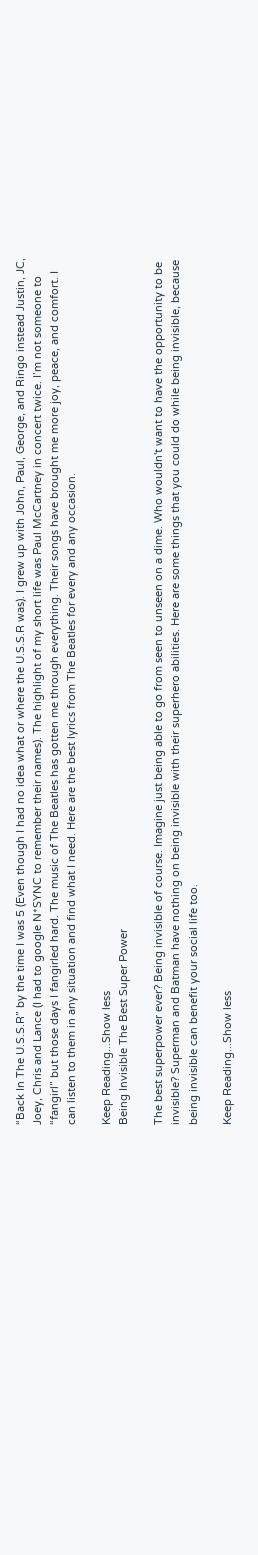“Back In The U.S.S.R” by the time I was 5 (Even though I had no idea what or where the U.S.S.R was). I grew up with John, Paul, George, and Ringo instead Justin, JC, Joey, Chris and Lance (I had to google N*SYNC to remember their names). The highlight of my short life was Paul McCartney in concert twice. I’m not someone to “fangirl” but those days I fangirled hard. The music of The Beatles has gotten me through everything. Their songs have brought me more joy, peace, and comfort. I can listen to them in any situation and find what I need. Here are the best lyrics from The Beatles for every and any occasion.

Keep Reading...Show less
Being Invisible The Best Super Power

The best superpower ever? Being invisible of course. Imagine just being able to go from seen to unseen on a dime. Who wouldn't want to have the opportunity to be invisible? Superman and Batman have nothing on being invisible with their superhero abilities. Here are some things that you could do while being invisible, because being invisible can benefit your social life too.

Keep Reading...Show less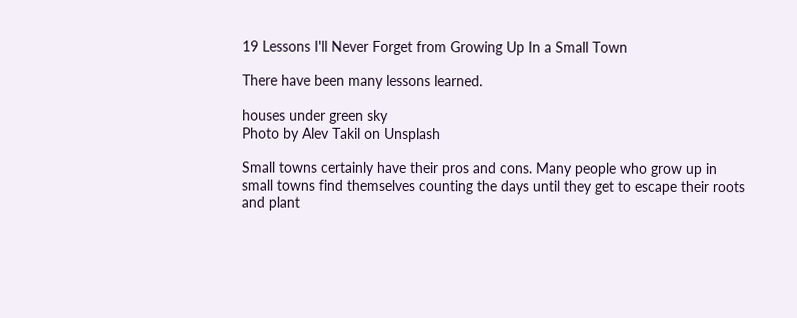19 Lessons I'll Never Forget from Growing Up In a Small Town

There have been many lessons learned.

houses under green sky
Photo by Alev Takil on Unsplash

Small towns certainly have their pros and cons. Many people who grow up in small towns find themselves counting the days until they get to escape their roots and plant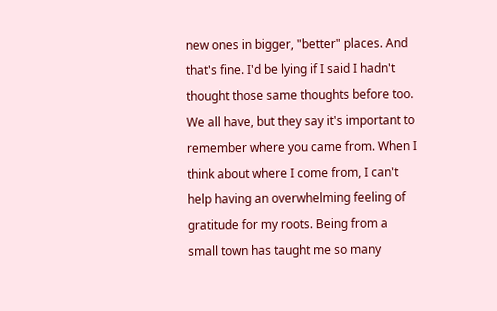new ones in bigger, "better" places. And that's fine. I'd be lying if I said I hadn't thought those same thoughts before too. We all have, but they say it's important to remember where you came from. When I think about where I come from, I can't help having an overwhelming feeling of gratitude for my roots. Being from a small town has taught me so many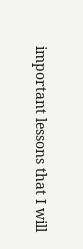important lessons that I will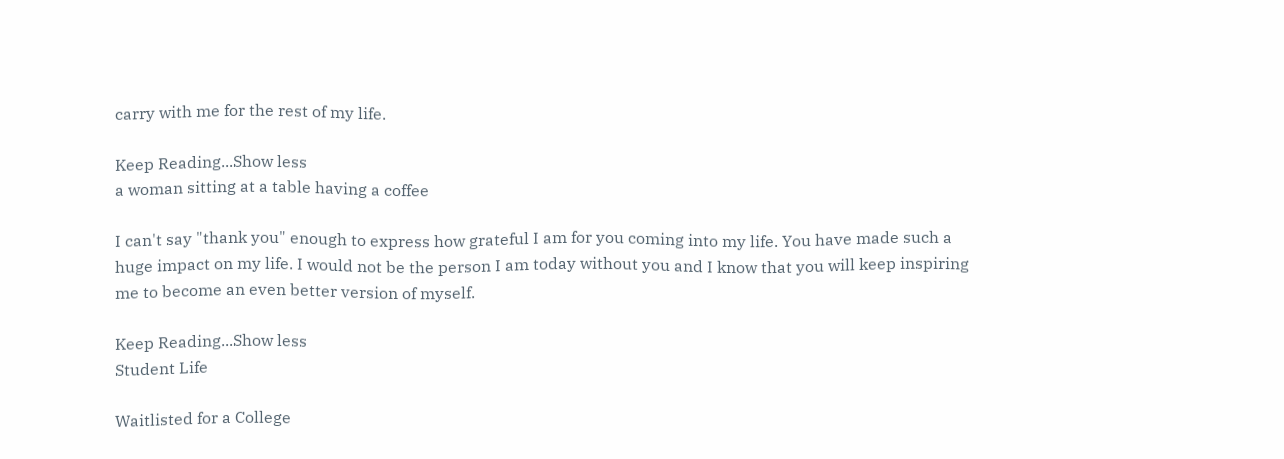carry with me for the rest of my life.

Keep Reading...Show less
a woman sitting at a table having a coffee

I can't say "thank you" enough to express how grateful I am for you coming into my life. You have made such a huge impact on my life. I would not be the person I am today without you and I know that you will keep inspiring me to become an even better version of myself.

Keep Reading...Show less
Student Life

Waitlisted for a College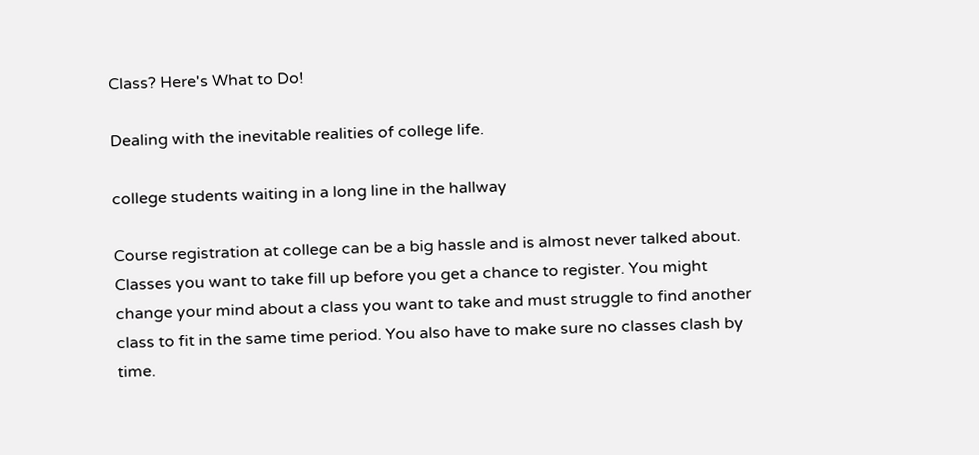Class? Here's What to Do!

Dealing with the inevitable realities of college life.

college students waiting in a long line in the hallway

Course registration at college can be a big hassle and is almost never talked about. Classes you want to take fill up before you get a chance to register. You might change your mind about a class you want to take and must struggle to find another class to fit in the same time period. You also have to make sure no classes clash by time.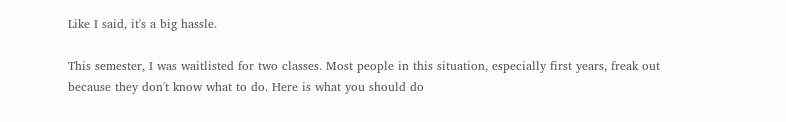Like I said, it's a big hassle.

This semester, I was waitlisted for two classes. Most people in this situation, especially first years, freak out because they don't know what to do. Here is what you should do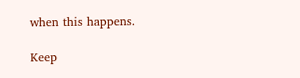when this happens.

Keep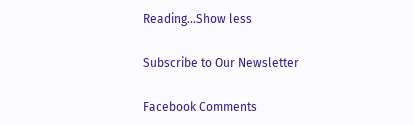Reading...Show less

Subscribe to Our Newsletter

Facebook Comments